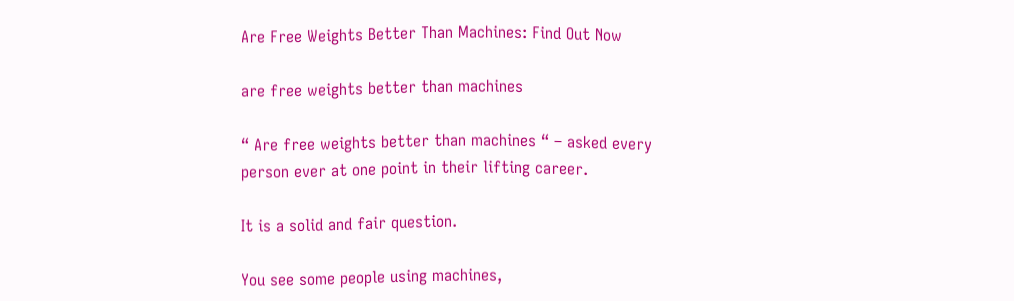Are Free Weights Better Than Machines: Find Out Now

are free weights better than machines

“ Are free weights better than machines “ – asked every person ever at one point in their lifting career.

It is a solid and fair question.

You see some people using machines,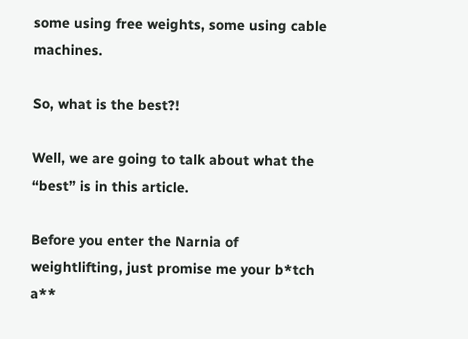some using free weights, some using cable machines.

So, what is the best?!

Well, we are going to talk about what the “best” is in this article.

Before you enter the Narnia of weightlifting, just promise me your b*tch a**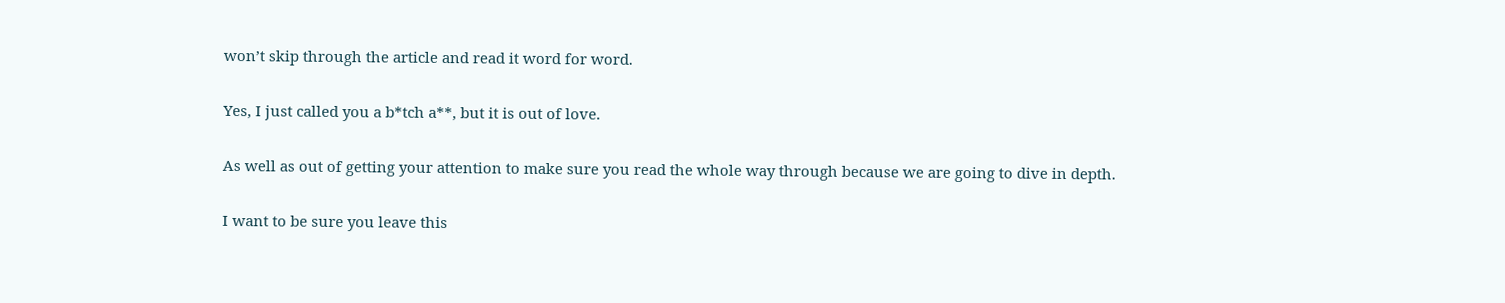won’t skip through the article and read it word for word.

Yes, I just called you a b*tch a**, but it is out of love.

As well as out of getting your attention to make sure you read the whole way through because we are going to dive in depth.

I want to be sure you leave this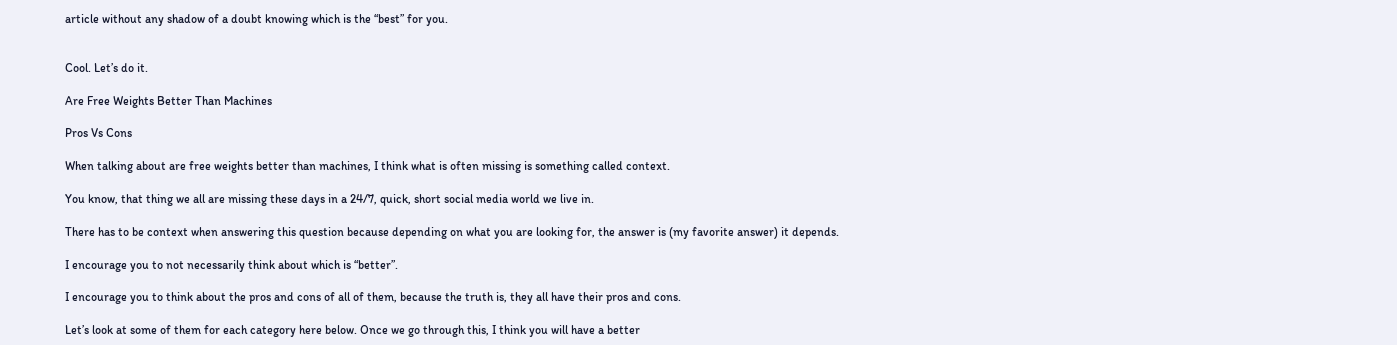article without any shadow of a doubt knowing which is the “best” for you.


Cool. Let’s do it.

Are Free Weights Better Than Machines

Pros Vs Cons

When talking about are free weights better than machines, I think what is often missing is something called context.

You know, that thing we all are missing these days in a 24/7, quick, short social media world we live in.

There has to be context when answering this question because depending on what you are looking for, the answer is (my favorite answer) it depends.

I encourage you to not necessarily think about which is “better”.

I encourage you to think about the pros and cons of all of them, because the truth is, they all have their pros and cons.

Let’s look at some of them for each category here below. Once we go through this, I think you will have a better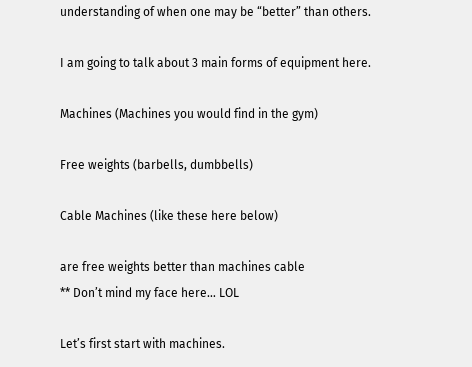understanding of when one may be “better” than others.

I am going to talk about 3 main forms of equipment here.

Machines (Machines you would find in the gym)

Free weights (barbells, dumbbells)

Cable Machines (like these here below)

are free weights better than machines cable
** Don’t mind my face here… LOL

Let’s first start with machines.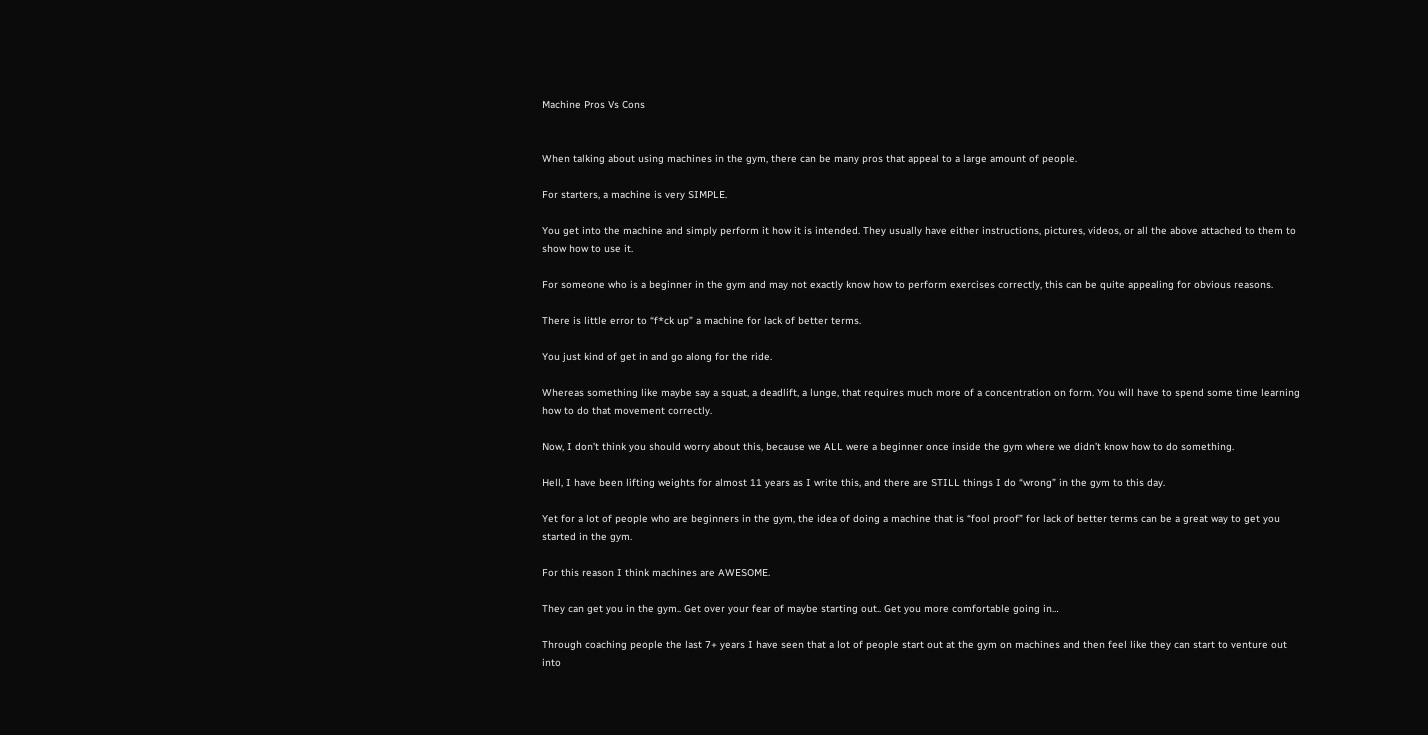Machine Pros Vs Cons


When talking about using machines in the gym, there can be many pros that appeal to a large amount of people.

For starters, a machine is very SIMPLE.

You get into the machine and simply perform it how it is intended. They usually have either instructions, pictures, videos, or all the above attached to them to show how to use it.

For someone who is a beginner in the gym and may not exactly know how to perform exercises correctly, this can be quite appealing for obvious reasons.

There is little error to “f*ck up” a machine for lack of better terms.

You just kind of get in and go along for the ride.

Whereas something like maybe say a squat, a deadlift, a lunge, that requires much more of a concentration on form. You will have to spend some time learning how to do that movement correctly.

Now, I don’t think you should worry about this, because we ALL were a beginner once inside the gym where we didn’t know how to do something.

Hell, I have been lifting weights for almost 11 years as I write this, and there are STILL things I do “wrong” in the gym to this day.

Yet for a lot of people who are beginners in the gym, the idea of doing a machine that is “fool proof” for lack of better terms can be a great way to get you started in the gym.

For this reason I think machines are AWESOME.

They can get you in the gym.. Get over your fear of maybe starting out.. Get you more comfortable going in…

Through coaching people the last 7+ years I have seen that a lot of people start out at the gym on machines and then feel like they can start to venture out into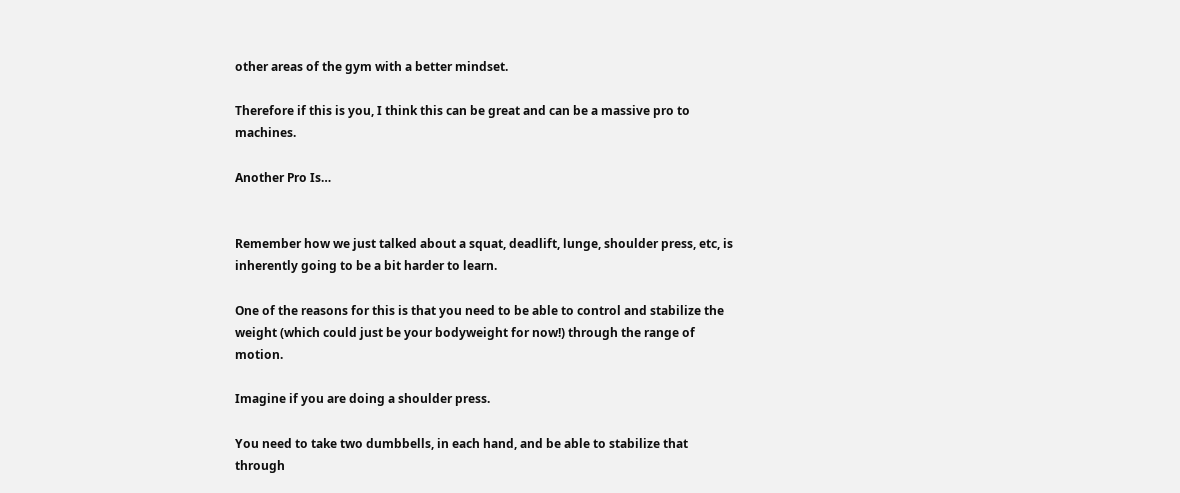other areas of the gym with a better mindset.

Therefore if this is you, I think this can be great and can be a massive pro to machines.

Another Pro Is…


Remember how we just talked about a squat, deadlift, lunge, shoulder press, etc, is inherently going to be a bit harder to learn.

One of the reasons for this is that you need to be able to control and stabilize the weight (which could just be your bodyweight for now!) through the range of motion.

Imagine if you are doing a shoulder press.

You need to take two dumbbells, in each hand, and be able to stabilize that through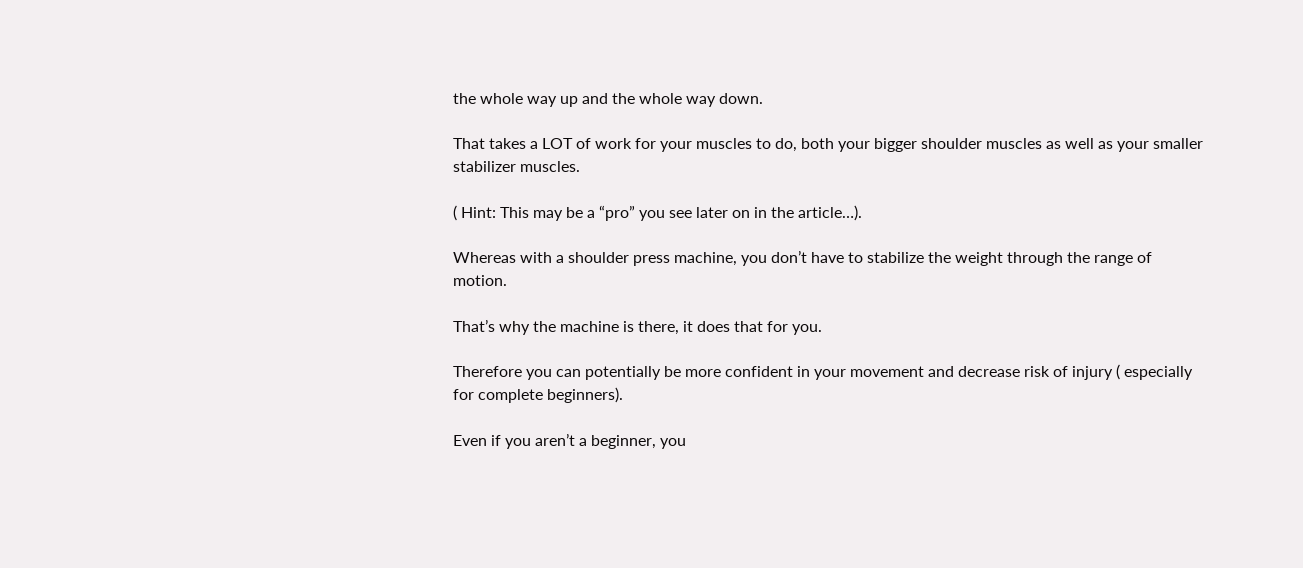the whole way up and the whole way down.

That takes a LOT of work for your muscles to do, both your bigger shoulder muscles as well as your smaller stabilizer muscles.

( Hint: This may be a “pro” you see later on in the article…).

Whereas with a shoulder press machine, you don’t have to stabilize the weight through the range of motion.

That’s why the machine is there, it does that for you.

Therefore you can potentially be more confident in your movement and decrease risk of injury ( especially for complete beginners).

Even if you aren’t a beginner, you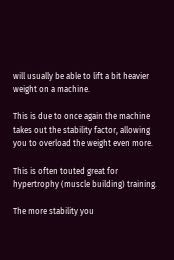will usually be able to lift a bit heavier weight on a machine.

This is due to once again the machine takes out the stability factor, allowing you to overload the weight even more.

This is often touted great for hypertrophy (muscle building) training.

The more stability you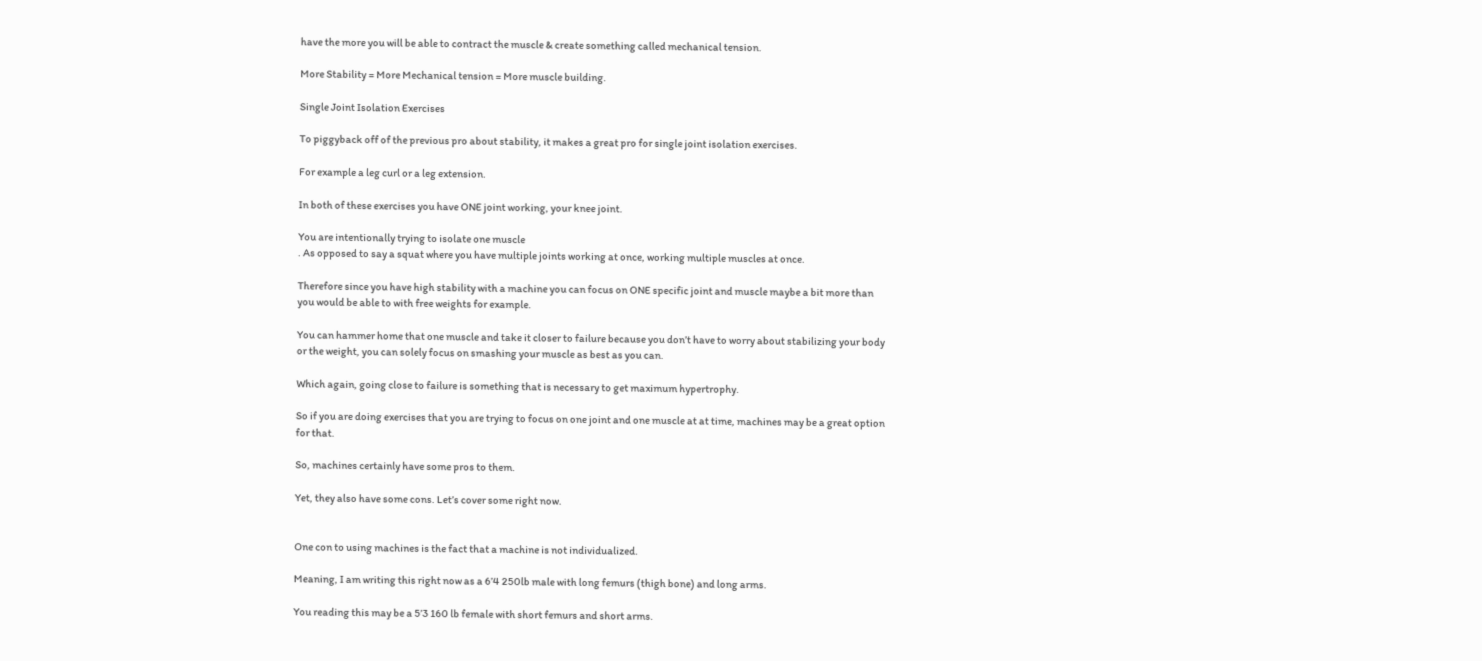have the more you will be able to contract the muscle & create something called mechanical tension.

More Stability = More Mechanical tension = More muscle building.

Single Joint Isolation Exercises

To piggyback off of the previous pro about stability, it makes a great pro for single joint isolation exercises.

For example a leg curl or a leg extension.

In both of these exercises you have ONE joint working, your knee joint.

You are intentionally trying to isolate one muscle
. As opposed to say a squat where you have multiple joints working at once, working multiple muscles at once.

Therefore since you have high stability with a machine you can focus on ONE specific joint and muscle maybe a bit more than you would be able to with free weights for example.

You can hammer home that one muscle and take it closer to failure because you don’t have to worry about stabilizing your body or the weight, you can solely focus on smashing your muscle as best as you can.

Which again, going close to failure is something that is necessary to get maximum hypertrophy.

So if you are doing exercises that you are trying to focus on one joint and one muscle at at time, machines may be a great option for that.

So, machines certainly have some pros to them.

Yet, they also have some cons. Let’s cover some right now.


One con to using machines is the fact that a machine is not individualized.

Meaning, I am writing this right now as a 6’4 250lb male with long femurs (thigh bone) and long arms.

You reading this may be a 5’3 160 lb female with short femurs and short arms.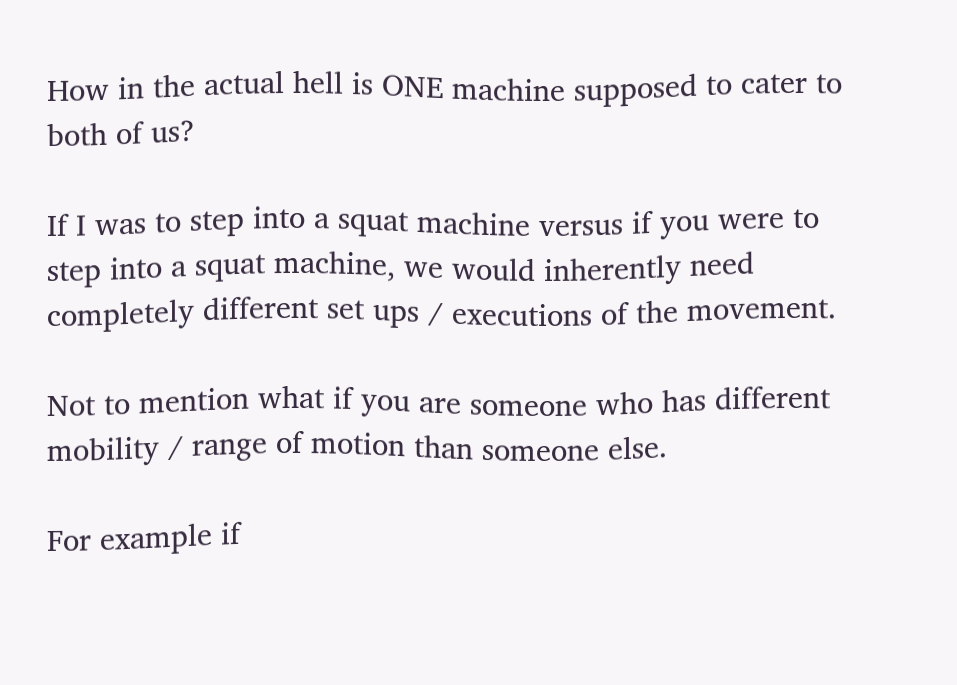How in the actual hell is ONE machine supposed to cater to both of us?

If I was to step into a squat machine versus if you were to step into a squat machine, we would inherently need completely different set ups / executions of the movement.

Not to mention what if you are someone who has different mobility / range of motion than someone else.

For example if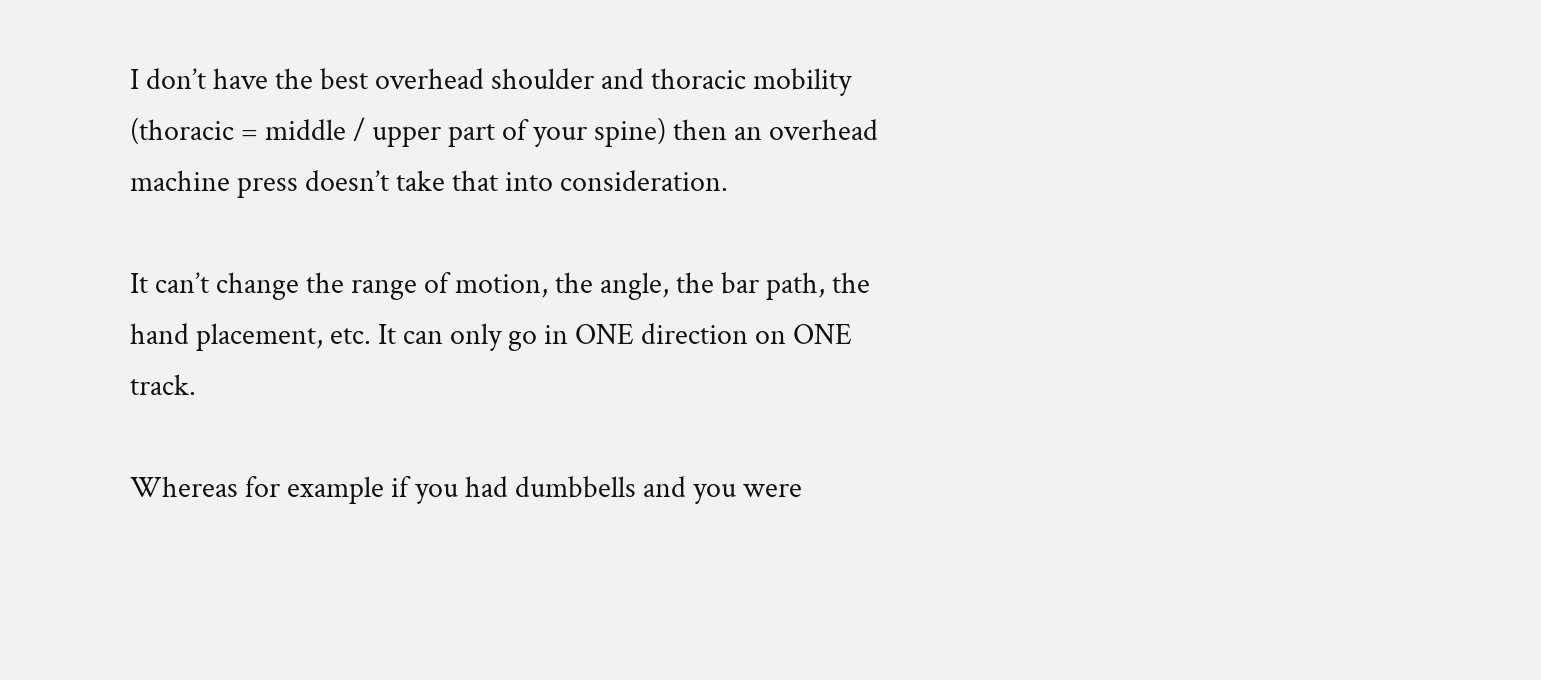I don’t have the best overhead shoulder and thoracic mobility (thoracic = middle / upper part of your spine) then an overhead machine press doesn’t take that into consideration.

It can’t change the range of motion, the angle, the bar path, the hand placement, etc. It can only go in ONE direction on ONE track.

Whereas for example if you had dumbbells and you were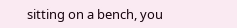sitting on a bench, you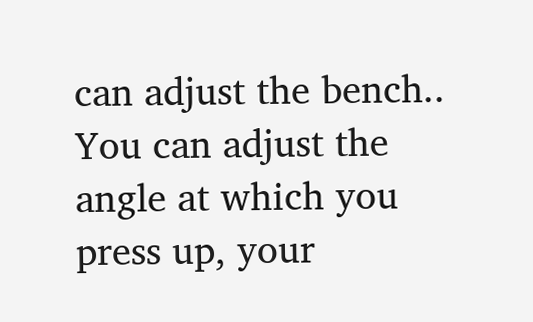can adjust the bench.. You can adjust the angle at which you press up, your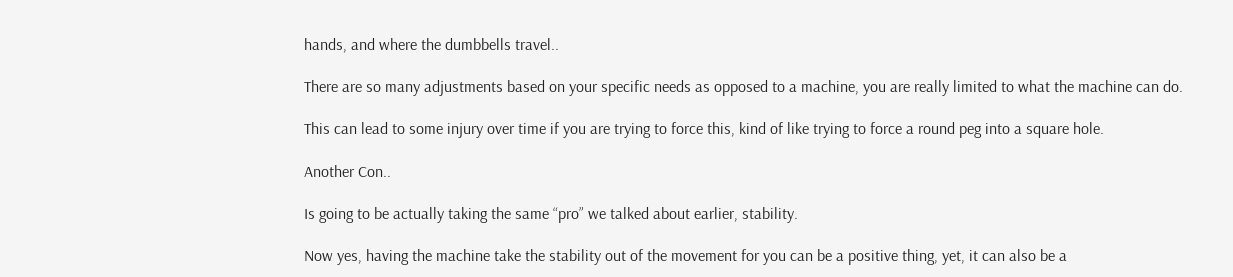hands, and where the dumbbells travel..

There are so many adjustments based on your specific needs as opposed to a machine, you are really limited to what the machine can do.

This can lead to some injury over time if you are trying to force this, kind of like trying to force a round peg into a square hole.

Another Con..

Is going to be actually taking the same “pro” we talked about earlier, stability.

Now yes, having the machine take the stability out of the movement for you can be a positive thing, yet, it can also be a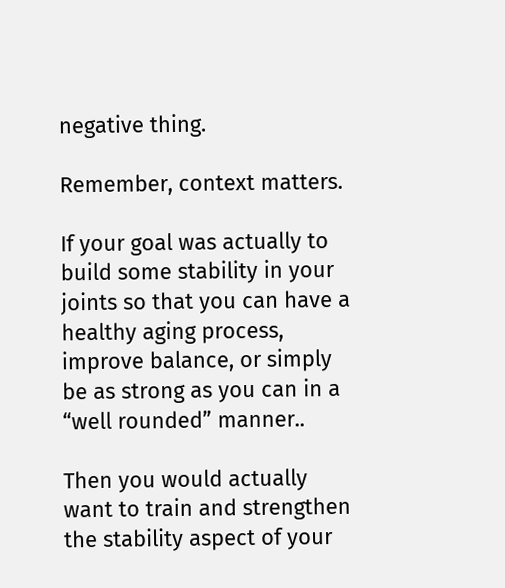negative thing.

Remember, context matters.

If your goal was actually to build some stability in your joints so that you can have a healthy aging process, improve balance, or simply be as strong as you can in a “well rounded” manner..

Then you would actually want to train and strengthen the stability aspect of your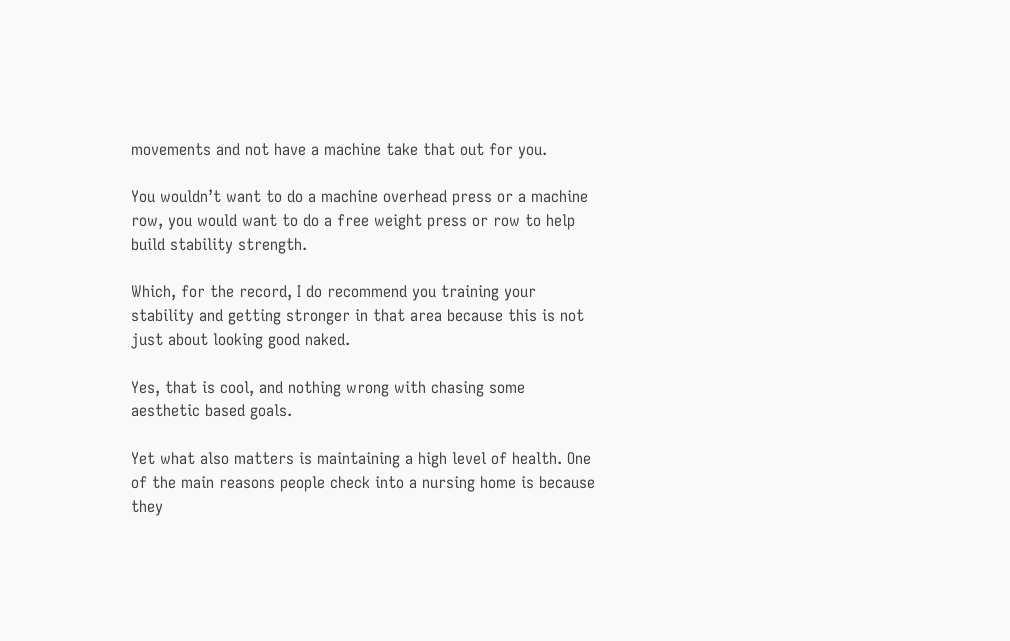movements and not have a machine take that out for you.

You wouldn’t want to do a machine overhead press or a machine row, you would want to do a free weight press or row to help build stability strength.

Which, for the record, I do recommend you training your stability and getting stronger in that area because this is not just about looking good naked.

Yes, that is cool, and nothing wrong with chasing some aesthetic based goals.

Yet what also matters is maintaining a high level of health. One of the main reasons people check into a nursing home is because they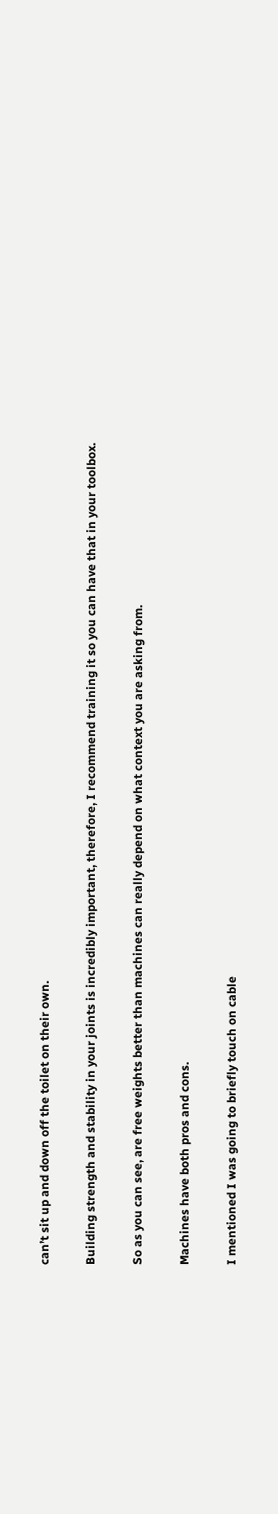can’t sit up and down off the toilet on their own.

Building strength and stability in your joints is incredibly important, therefore, I recommend training it so you can have that in your toolbox.

So as you can see, are free weights better than machines can really depend on what context you are asking from.

Machines have both pros and cons.

I mentioned I was going to briefly touch on cable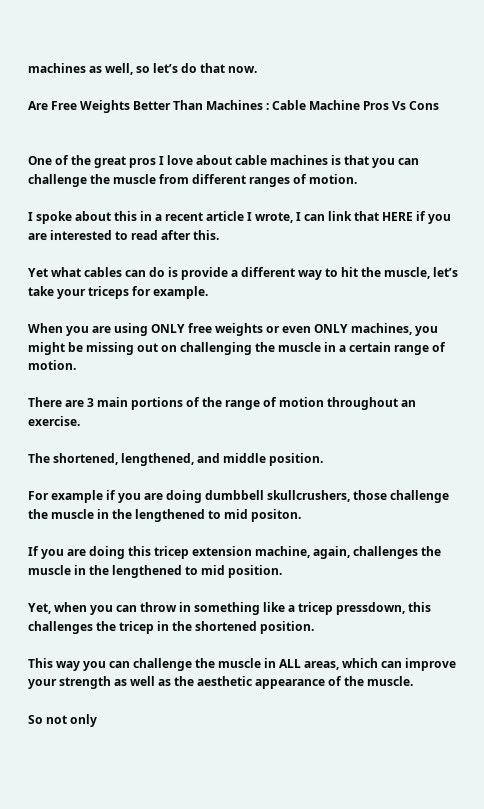machines as well, so let’s do that now.

Are Free Weights Better Than Machines : Cable Machine Pros Vs Cons


One of the great pros I love about cable machines is that you can challenge the muscle from different ranges of motion.

I spoke about this in a recent article I wrote, I can link that HERE if you are interested to read after this.

Yet what cables can do is provide a different way to hit the muscle, let’s take your triceps for example.

When you are using ONLY free weights or even ONLY machines, you might be missing out on challenging the muscle in a certain range of motion.

There are 3 main portions of the range of motion throughout an exercise.

The shortened, lengthened, and middle position.

For example if you are doing dumbbell skullcrushers, those challenge the muscle in the lengthened to mid positon.

If you are doing this tricep extension machine, again, challenges the muscle in the lengthened to mid position.

Yet, when you can throw in something like a tricep pressdown, this challenges the tricep in the shortened position.

This way you can challenge the muscle in ALL areas, which can improve your strength as well as the aesthetic appearance of the muscle.

So not only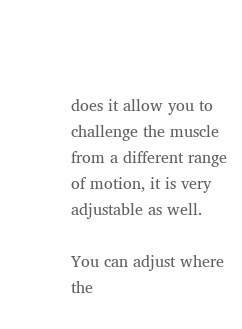does it allow you to challenge the muscle from a different range of motion, it is very adjustable as well.

You can adjust where the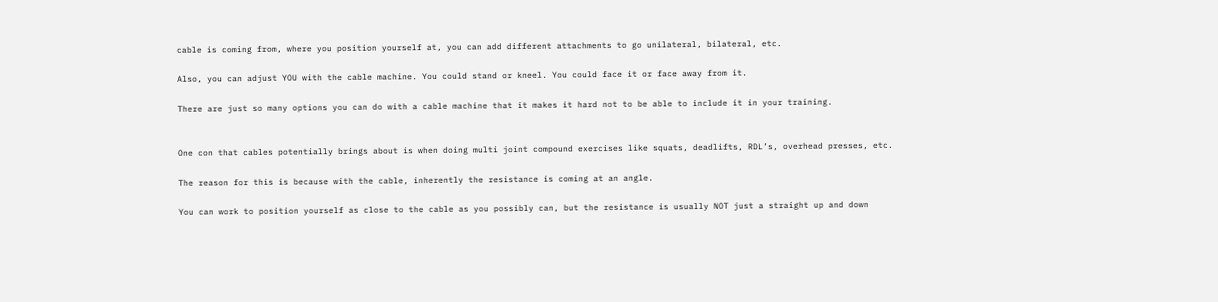cable is coming from, where you position yourself at, you can add different attachments to go unilateral, bilateral, etc.

Also, you can adjust YOU with the cable machine. You could stand or kneel. You could face it or face away from it.

There are just so many options you can do with a cable machine that it makes it hard not to be able to include it in your training.


One con that cables potentially brings about is when doing multi joint compound exercises like squats, deadlifts, RDL’s, overhead presses, etc.

The reason for this is because with the cable, inherently the resistance is coming at an angle.

You can work to position yourself as close to the cable as you possibly can, but the resistance is usually NOT just a straight up and down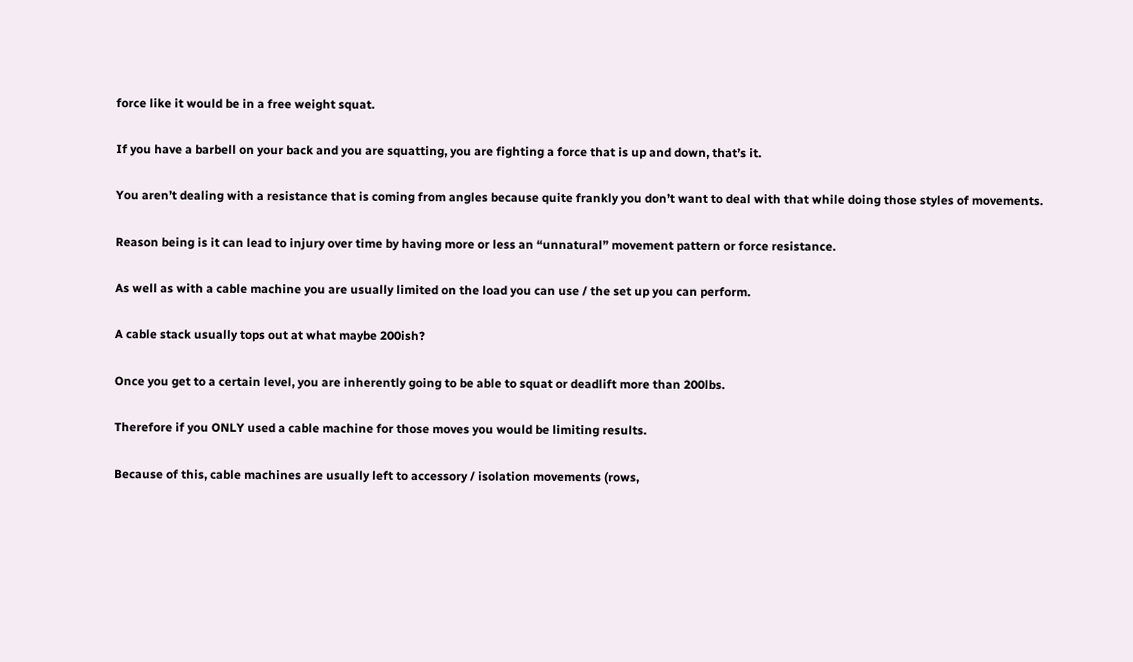force like it would be in a free weight squat.

If you have a barbell on your back and you are squatting, you are fighting a force that is up and down, that’s it.

You aren’t dealing with a resistance that is coming from angles because quite frankly you don’t want to deal with that while doing those styles of movements.

Reason being is it can lead to injury over time by having more or less an “unnatural” movement pattern or force resistance.

As well as with a cable machine you are usually limited on the load you can use / the set up you can perform.

A cable stack usually tops out at what maybe 200ish?

Once you get to a certain level, you are inherently going to be able to squat or deadlift more than 200lbs.

Therefore if you ONLY used a cable machine for those moves you would be limiting results.

Because of this, cable machines are usually left to accessory / isolation movements (rows,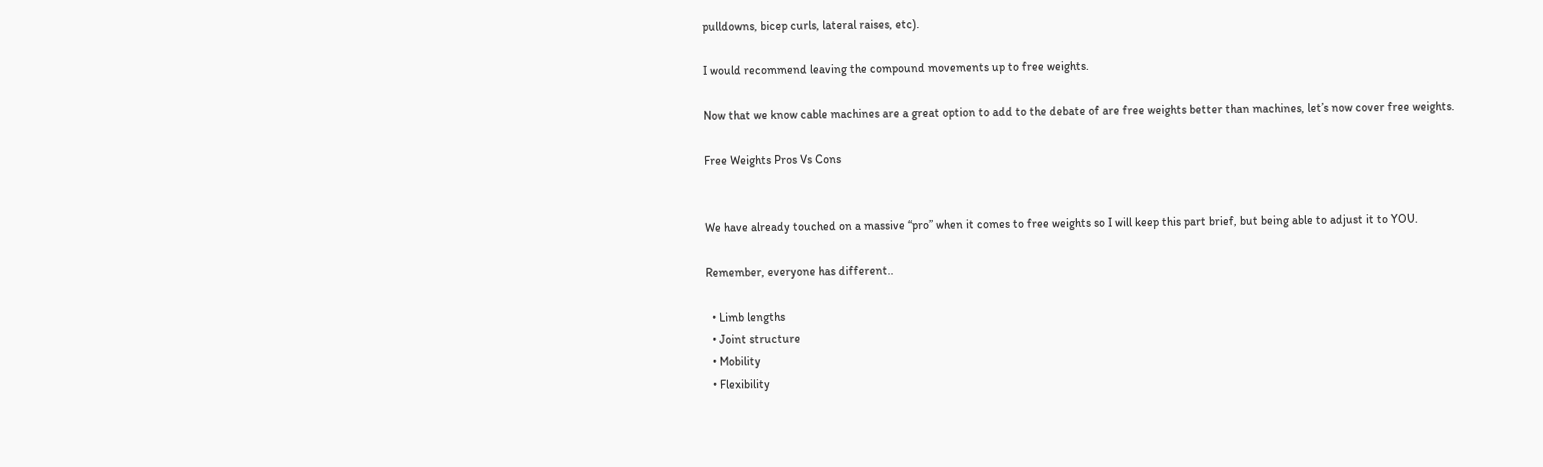pulldowns, bicep curls, lateral raises, etc).

I would recommend leaving the compound movements up to free weights.

Now that we know cable machines are a great option to add to the debate of are free weights better than machines, let’s now cover free weights.

Free Weights Pros Vs Cons


We have already touched on a massive “pro” when it comes to free weights so I will keep this part brief, but being able to adjust it to YOU.

Remember, everyone has different..

  • Limb lengths
  • Joint structure
  • Mobility
  • Flexibility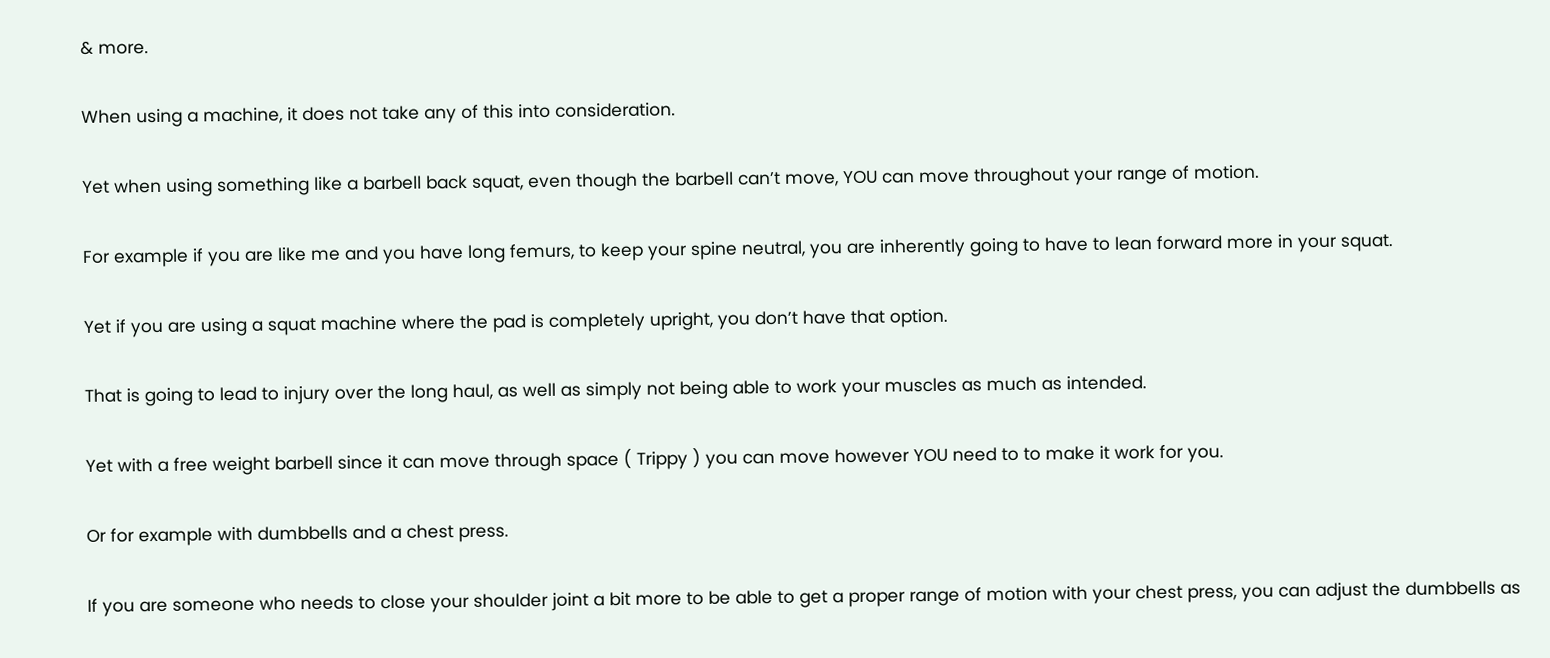& more.

When using a machine, it does not take any of this into consideration.

Yet when using something like a barbell back squat, even though the barbell can’t move, YOU can move throughout your range of motion.

For example if you are like me and you have long femurs, to keep your spine neutral, you are inherently going to have to lean forward more in your squat.

Yet if you are using a squat machine where the pad is completely upright, you don’t have that option.

That is going to lead to injury over the long haul, as well as simply not being able to work your muscles as much as intended.

Yet with a free weight barbell since it can move through space ( Trippy ) you can move however YOU need to to make it work for you.

Or for example with dumbbells and a chest press.

If you are someone who needs to close your shoulder joint a bit more to be able to get a proper range of motion with your chest press, you can adjust the dumbbells as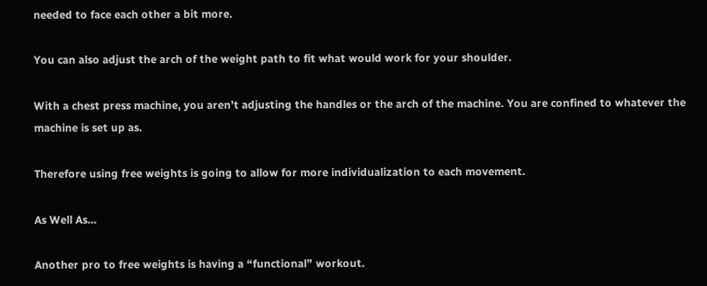needed to face each other a bit more.

You can also adjust the arch of the weight path to fit what would work for your shoulder.

With a chest press machine, you aren’t adjusting the handles or the arch of the machine. You are confined to whatever the machine is set up as.

Therefore using free weights is going to allow for more individualization to each movement.

As Well As…

Another pro to free weights is having a “functional” workout.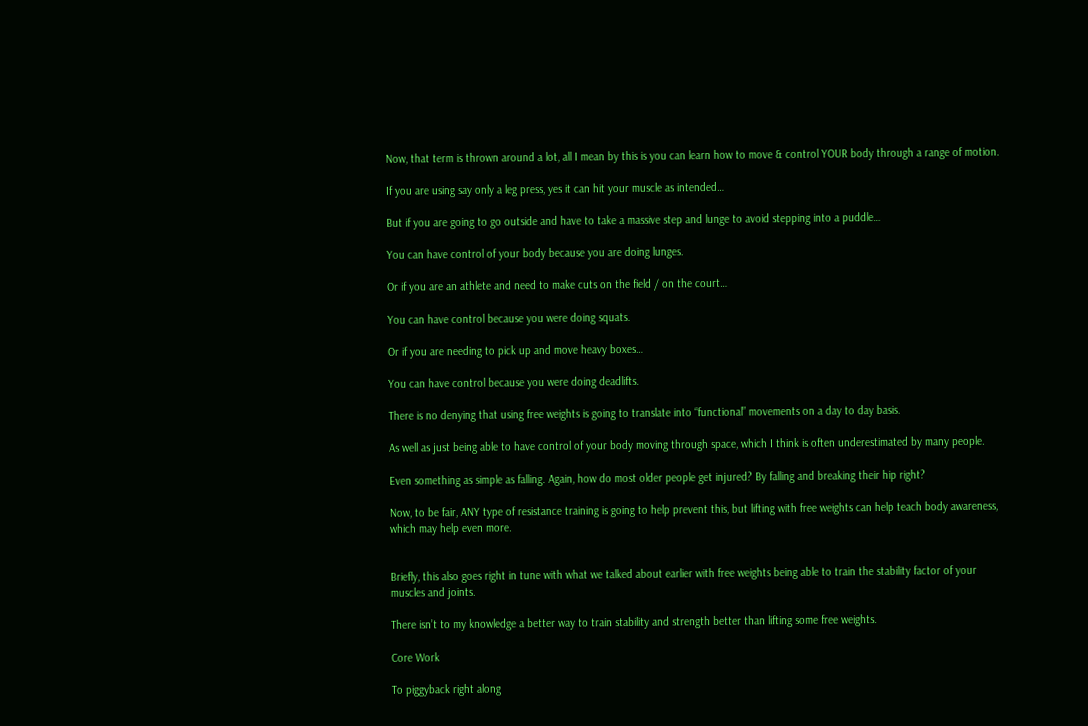Now, that term is thrown around a lot, all I mean by this is you can learn how to move & control YOUR body through a range of motion.

If you are using say only a leg press, yes it can hit your muscle as intended…

But if you are going to go outside and have to take a massive step and lunge to avoid stepping into a puddle…

You can have control of your body because you are doing lunges.

Or if you are an athlete and need to make cuts on the field / on the court…

You can have control because you were doing squats.

Or if you are needing to pick up and move heavy boxes…

You can have control because you were doing deadlifts.

There is no denying that using free weights is going to translate into “functional” movements on a day to day basis.

As well as just being able to have control of your body moving through space, which I think is often underestimated by many people.

Even something as simple as falling. Again, how do most older people get injured? By falling and breaking their hip right?

Now, to be fair, ANY type of resistance training is going to help prevent this, but lifting with free weights can help teach body awareness, which may help even more.


Briefly, this also goes right in tune with what we talked about earlier with free weights being able to train the stability factor of your muscles and joints.

There isn’t to my knowledge a better way to train stability and strength better than lifting some free weights.

Core Work

To piggyback right along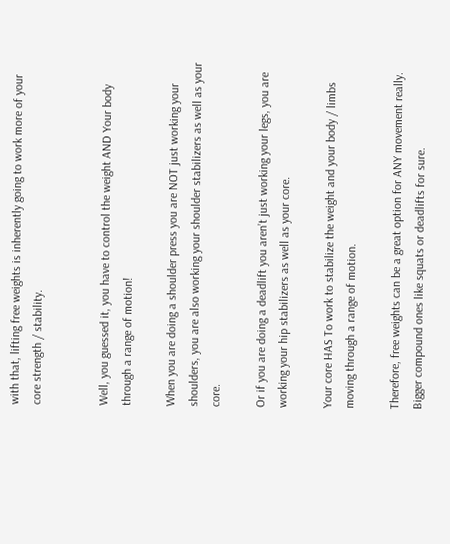with that, lifting free weights is inherently going to work more of your core strength / stability.


Well, you guessed it, you have to control the weight AND Your body through a range of motion!

When you are doing a shoulder press you are NOT just working your shoulders, you are also working your shoulder stabilizers as well as your core.

Or if you are doing a deadlift you aren’t just working your legs, you are working your hip stabilizers as well as your core.

Your core HAS To work to stabilize the weight and your body / limbs moving through a range of motion.

Therefore, free weights can be a great option for ANY movement really. Bigger compound ones like squats or deadlifts for sure.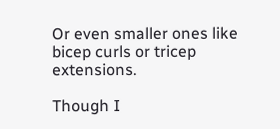Or even smaller ones like bicep curls or tricep extensions.

Though I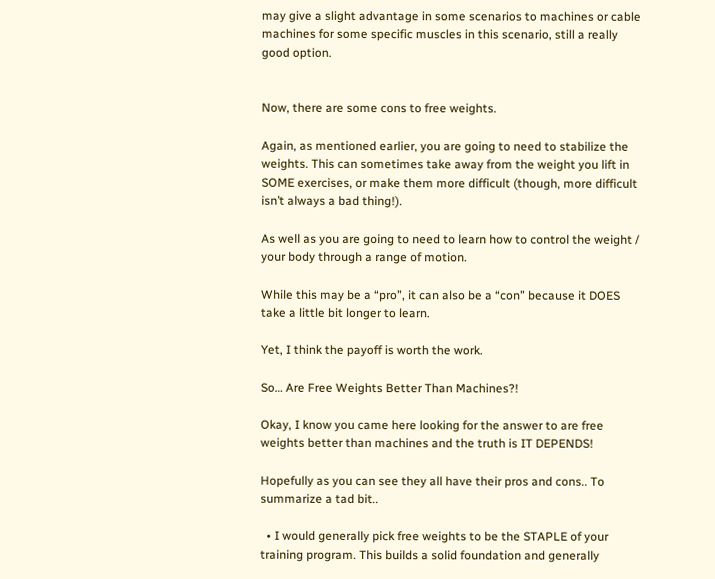may give a slight advantage in some scenarios to machines or cable machines for some specific muscles in this scenario, still a really good option.


Now, there are some cons to free weights.

Again, as mentioned earlier, you are going to need to stabilize the weights. This can sometimes take away from the weight you lift in SOME exercises, or make them more difficult (though, more difficult isn’t always a bad thing!).

As well as you are going to need to learn how to control the weight / your body through a range of motion.

While this may be a “pro”, it can also be a “con” because it DOES take a little bit longer to learn.

Yet, I think the payoff is worth the work.

So… Are Free Weights Better Than Machines?!

Okay, I know you came here looking for the answer to are free weights better than machines and the truth is IT DEPENDS!

Hopefully as you can see they all have their pros and cons.. To summarize a tad bit..

  • I would generally pick free weights to be the STAPLE of your training program. This builds a solid foundation and generally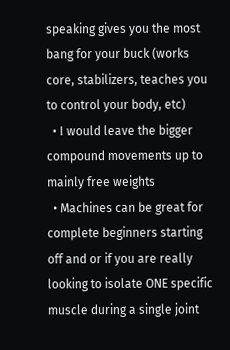speaking gives you the most bang for your buck (works core, stabilizers, teaches you to control your body, etc)
  • I would leave the bigger compound movements up to mainly free weights
  • Machines can be great for complete beginners starting off and or if you are really looking to isolate ONE specific muscle during a single joint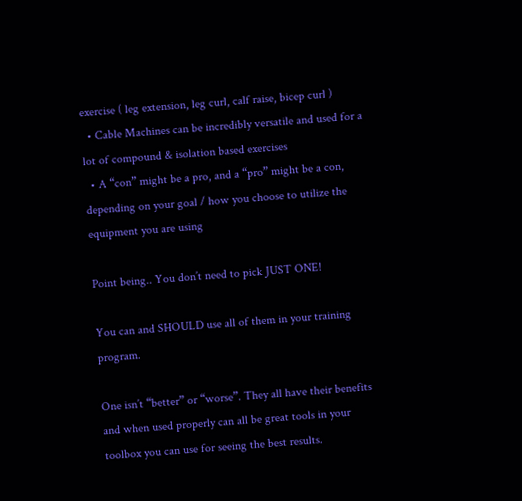exercise ( leg extension, leg curl, calf raise, bicep curl )
  • Cable Machines can be incredibly versatile and used for a lot of compound & isolation based exercises
  • A “con” might be a pro, and a “pro” might be a con, depending on your goal / how you choose to utilize the equipment you are using

Point being.. You don’t need to pick JUST ONE!

You can and SHOULD use all of them in your training program.

One isn’t “better” or “worse”. They all have their benefits and when used properly can all be great tools in your toolbox you can use for seeing the best results.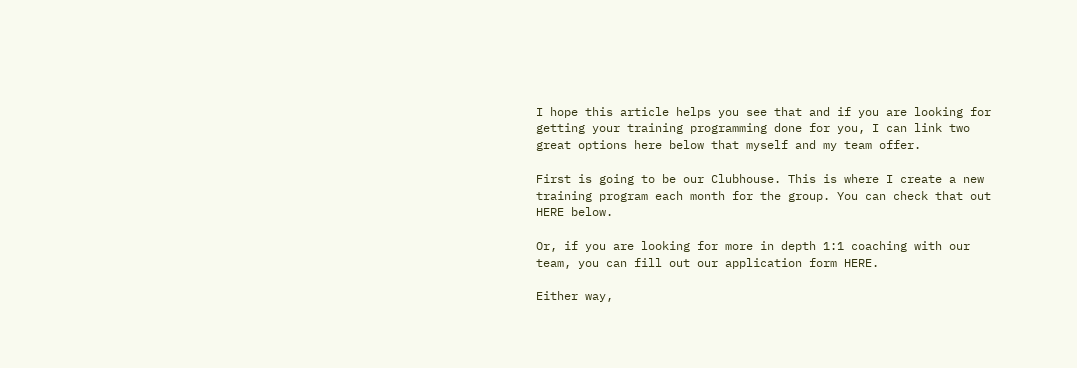I hope this article helps you see that and if you are looking for getting your training programming done for you, I can link two great options here below that myself and my team offer.

First is going to be our Clubhouse. This is where I create a new training program each month for the group. You can check that out HERE below.

Or, if you are looking for more in depth 1:1 coaching with our team, you can fill out our application form HERE.

Either way,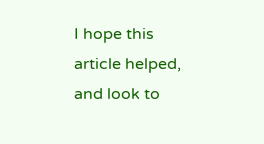I hope this article helped, and look to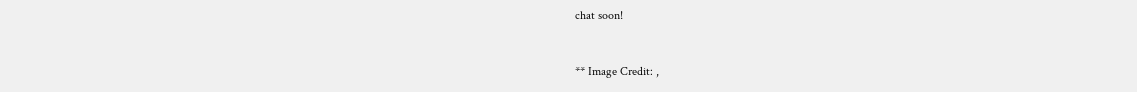chat soon!


** Image Credit: ,